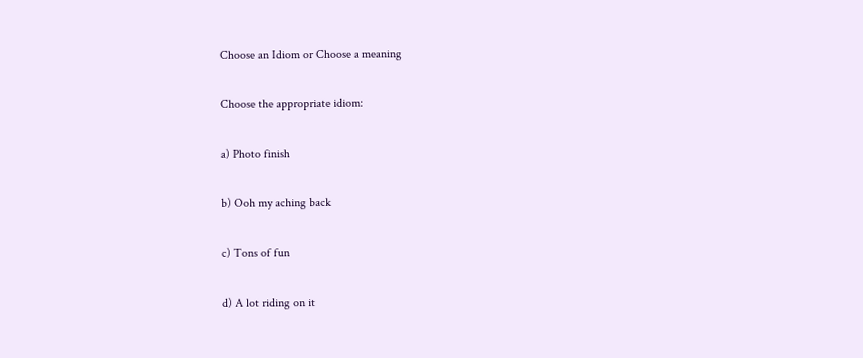Choose an Idiom or Choose a meaning

Choose the appropriate idiom:

a) Photo finish

b) Ooh my aching back

c) Tons of fun

d) A lot riding on it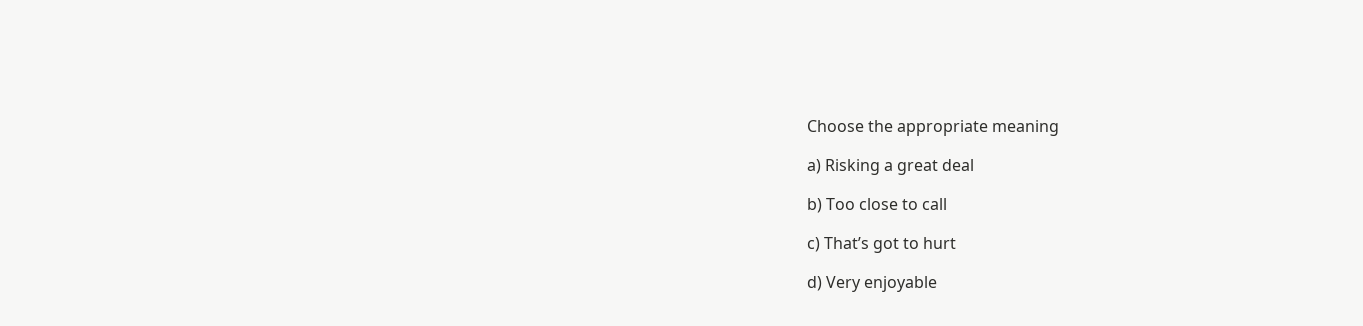Choose the appropriate meaning

a) Risking a great deal

b) Too close to call

c) That’s got to hurt

d) Very enjoyable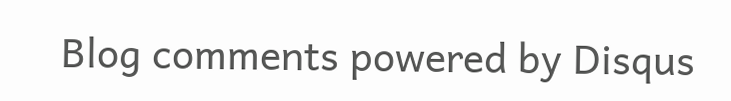Blog comments powered by Disqus